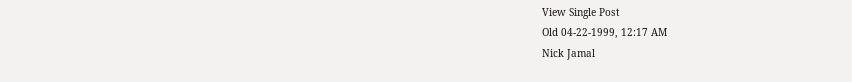View Single Post
Old 04-22-1999, 12:17 AM
Nick Jamal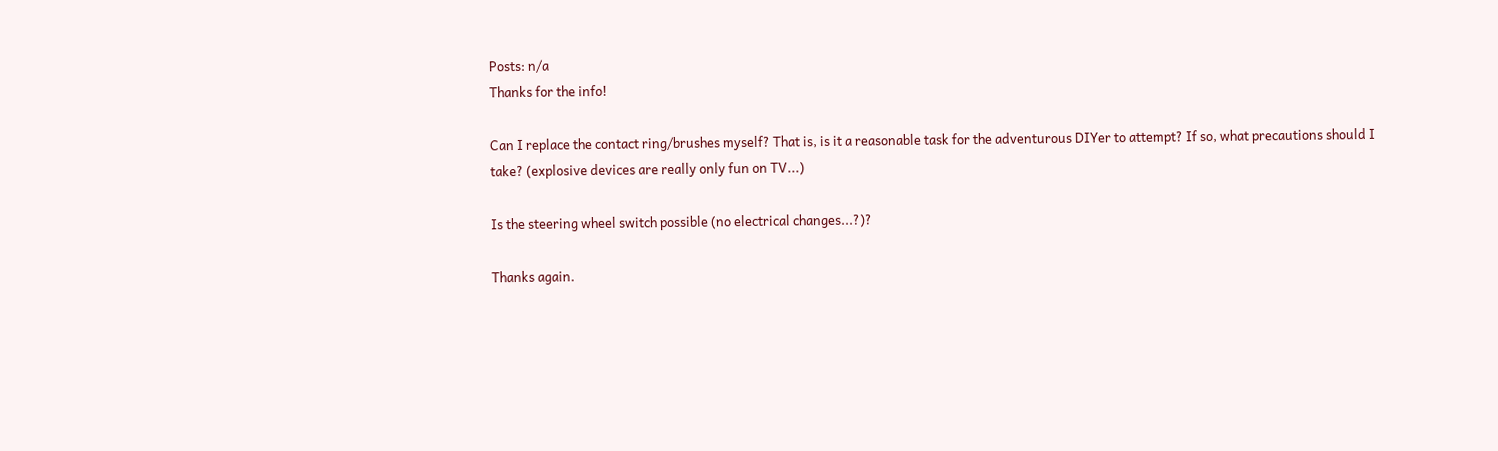Posts: n/a
Thanks for the info!

Can I replace the contact ring/brushes myself? That is, is it a reasonable task for the adventurous DIYer to attempt? If so, what precautions should I take? (explosive devices are really only fun on TV...)

Is the steering wheel switch possible (no electrical changes...?)?

Thanks again.